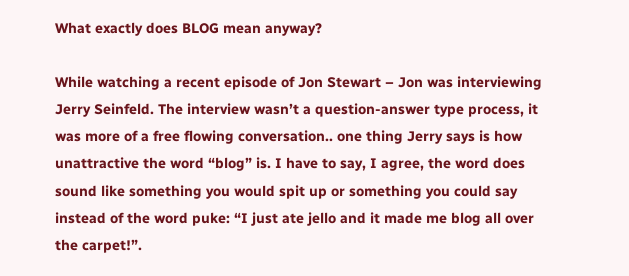What exactly does BLOG mean anyway?

While watching a recent episode of Jon Stewart – Jon was interviewing Jerry Seinfeld. The interview wasn’t a question-answer type process, it was more of a free flowing conversation.. one thing Jerry says is how unattractive the word “blog” is. I have to say, I agree, the word does sound like something you would spit up or something you could say instead of the word puke: “I just ate jello and it made me blog all over the carpet!”.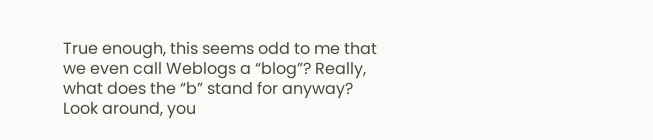True enough, this seems odd to me that we even call Weblogs a “blog”? Really, what does the “b” stand for anyway? Look around, you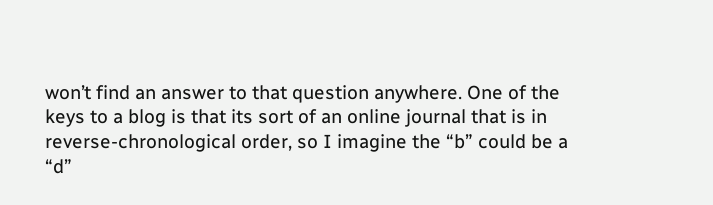won’t find an answer to that question anywhere. One of the keys to a blog is that its sort of an online journal that is in reverse-chronological order, so I imagine the “b” could be a “d”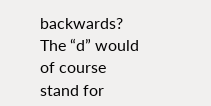backwards? The “d” would of course stand for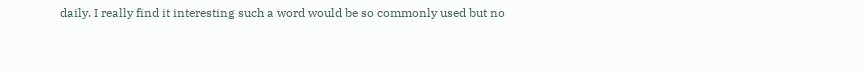daily. I really find it interesting such a word would be so commonly used but no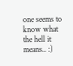one seems to know what the hell it means.. :)